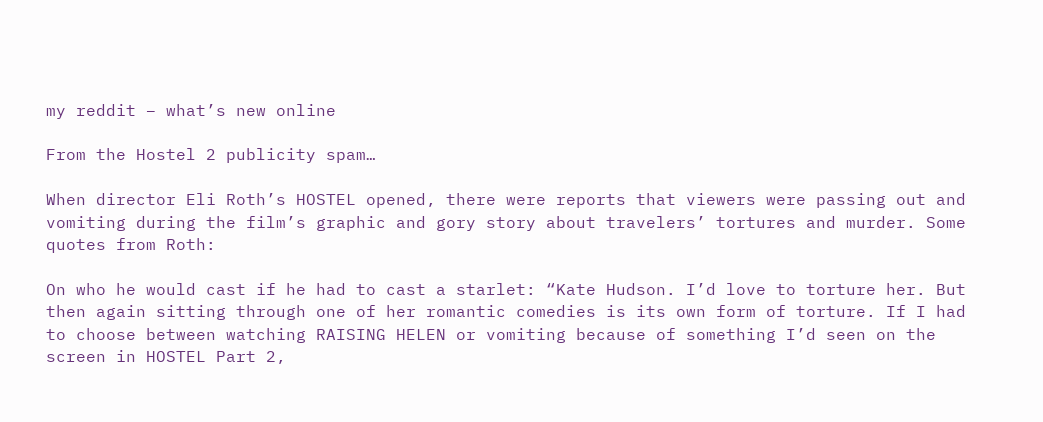my reddit – what’s new online

From the Hostel 2 publicity spam…

When director Eli Roth’s HOSTEL opened, there were reports that viewers were passing out and vomiting during the film’s graphic and gory story about travelers’ tortures and murder. Some quotes from Roth:

On who he would cast if he had to cast a starlet: “Kate Hudson. I’d love to torture her. But then again sitting through one of her romantic comedies is its own form of torture. If I had to choose between watching RAISING HELEN or vomiting because of something I’d seen on the screen in HOSTEL Part 2,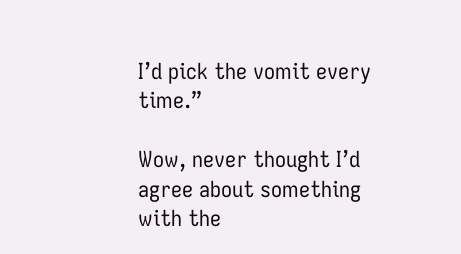I’d pick the vomit every time.”

Wow, never thought I’d agree about something with the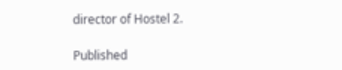director of Hostel 2.

Published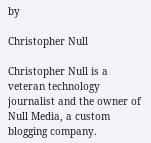by

Christopher Null

Christopher Null is a veteran technology journalist and the owner of Null Media, a custom blogging company.